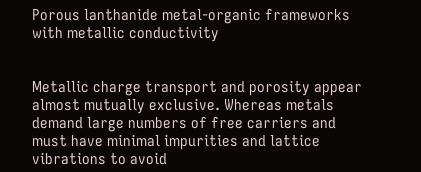Porous lanthanide metal-organic frameworks with metallic conductivity


Metallic charge transport and porosity appear almost mutually exclusive. Whereas metals demand large numbers of free carriers and must have minimal impurities and lattice vibrations to avoid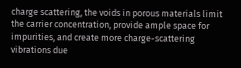charge scattering, the voids in porous materials limit the carrier concentration, provide ample space for impurities, and create more charge-scattering vibrations due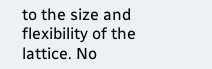to the size and flexibility of the lattice. No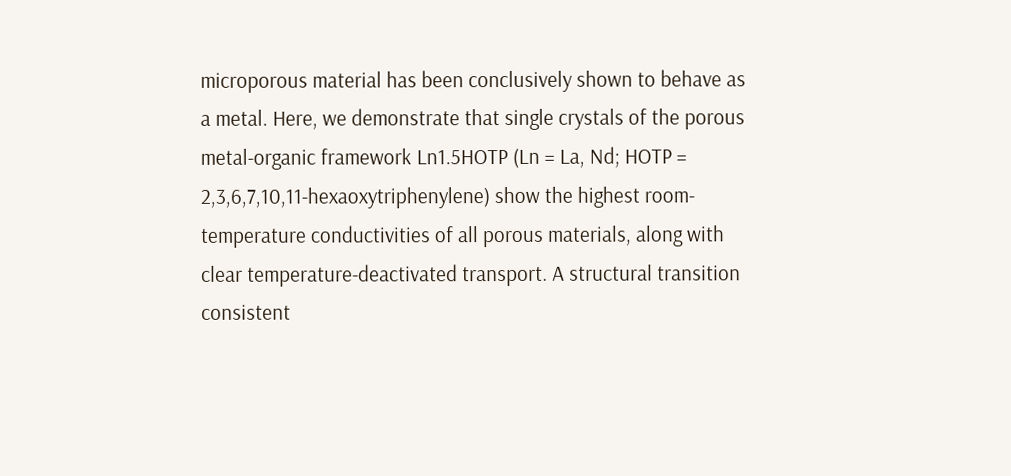microporous material has been conclusively shown to behave as a metal. Here, we demonstrate that single crystals of the porous metal-organic framework Ln1.5HOTP (Ln = La, Nd; HOTP = 2,3,6,7,10,11-hexaoxytriphenylene) show the highest room-temperature conductivities of all porous materials, along with clear temperature-deactivated transport. A structural transition consistent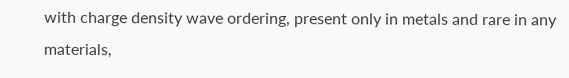with charge density wave ordering, present only in metals and rare in any materials,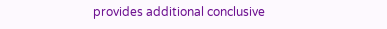provides additional conclusive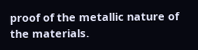proof of the metallic nature of the materials.